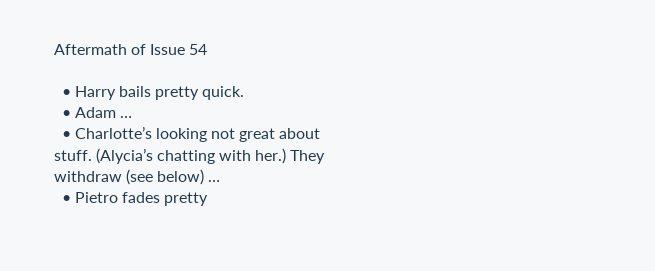Aftermath of Issue 54

  • Harry bails pretty quick.
  • Adam …
  • Charlotte’s looking not great about stuff. (Alycia’s chatting with her.) They withdraw (see below) …
  • Pietro fades pretty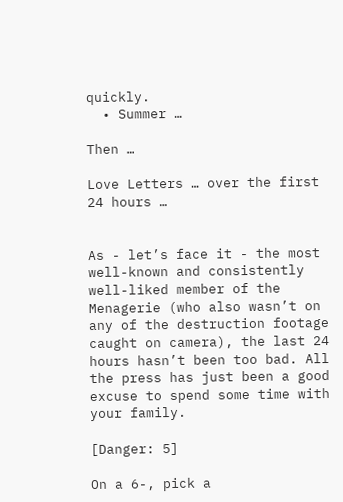quickly.
  • Summer …

Then …

Love Letters … over the first 24 hours …


As - let’s face it - the most well-known and consistently well-liked member of the Menagerie (who also wasn’t on any of the destruction footage caught on camera), the last 24 hours hasn’t been too bad. All the press has just been a good excuse to spend some time with your family.

[Danger: 5]

On a 6-, pick a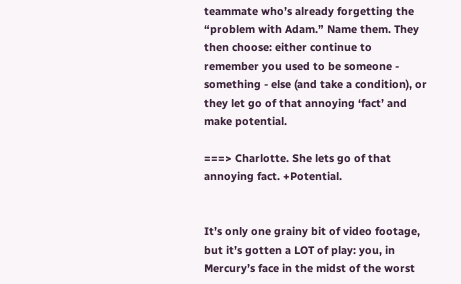teammate who’s already forgetting the “problem with Adam.” Name them. They then choose: either continue to remember you used to be someone - something - else (and take a condition), or they let go of that annoying ‘fact’ and make potential.

===> Charlotte. She lets go of that annoying fact. +Potential.


It’s only one grainy bit of video footage, but it’s gotten a LOT of play: you, in Mercury’s face in the midst of the worst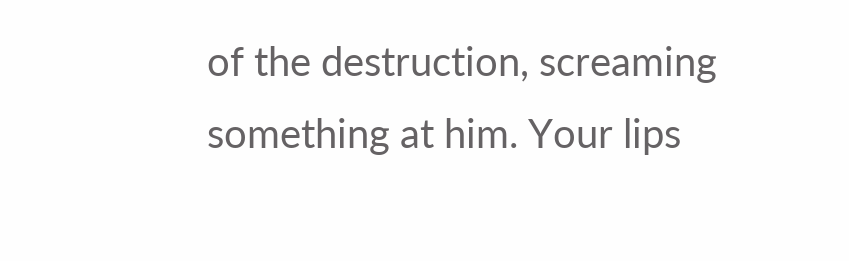of the destruction, screaming something at him. Your lips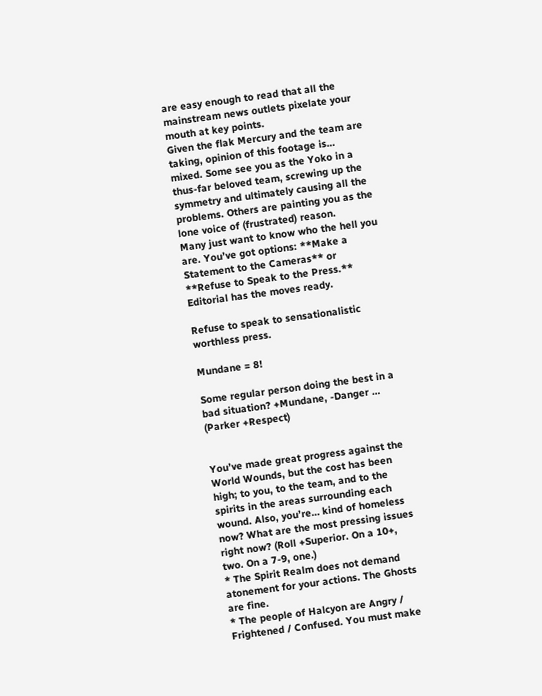are easy enough to read that all the mainstream news outlets pixelate your mouth at key points.
Given the flak Mercury and the team are taking, opinion of this footage is… mixed. Some see you as the Yoko in a thus-far beloved team, screwing up the symmetry and ultimately causing all the problems. Others are painting you as the lone voice of (frustrated) reason.
Many just want to know who the hell you are. You’ve got options: **Make a Statement to the Cameras** or **Refuse to Speak to the Press.** Editorial has the moves ready.

Refuse to speak to sensationalistic worthless press.

Mundane = 8!

Some regular person doing the best in a bad situation? +Mundane, -Danger … (Parker +Respect)


You’ve made great progress against the World Wounds, but the cost has been high; to you, to the team, and to the spirits in the areas surrounding each wound. Also, you’re… kind of homeless now? What are the most pressing issues right now? (Roll +Superior. On a 10+, two. On a 7-9, one.)
* The Spirit Realm does not demand atonement for your actions. The Ghosts are fine.
* The people of Halcyon are Angry / Frightened / Confused. You must make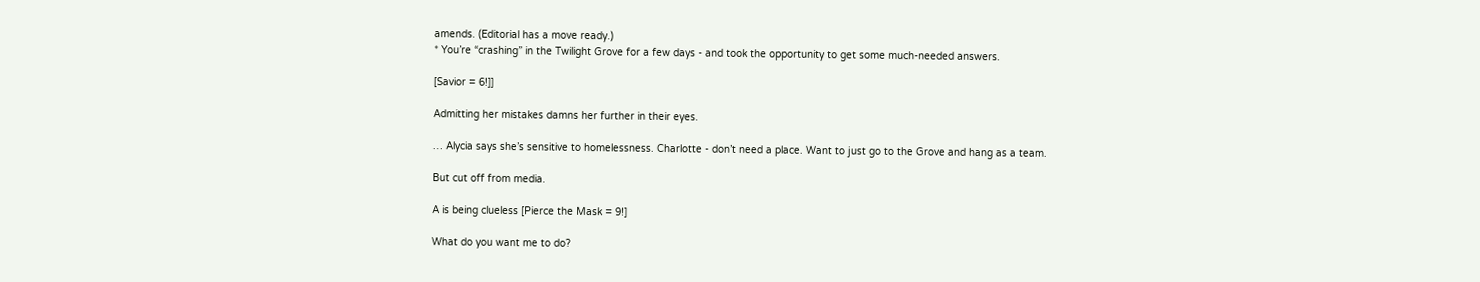amends. (Editorial has a move ready.)
* You’re “crashing” in the Twilight Grove for a few days - and took the opportunity to get some much-needed answers.

[Savior = 6!]]

Admitting her mistakes damns her further in their eyes.

… Alycia says she’s sensitive to homelessness. Charlotte - don’t need a place. Want to just go to the Grove and hang as a team.

But cut off from media.

A is being clueless [Pierce the Mask = 9!]

What do you want me to do?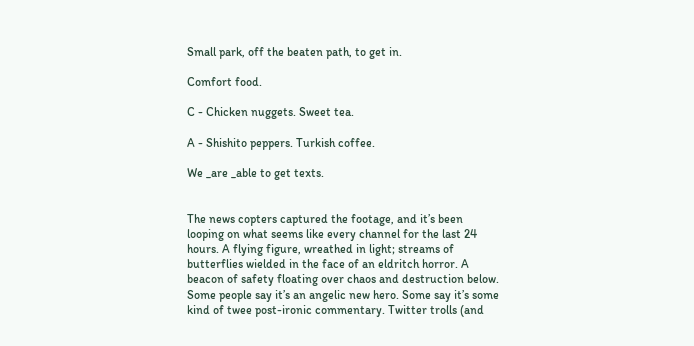Small park, off the beaten path, to get in.

Comfort food.

C - Chicken nuggets. Sweet tea.

A - Shishito peppers. Turkish coffee.

We _are _able to get texts.


The news copters captured the footage, and it’s been looping on what seems like every channel for the last 24 hours. A flying figure, wreathed in light; streams of butterflies wielded in the face of an eldritch horror. A beacon of safety floating over chaos and destruction below.
Some people say it’s an angelic new hero. Some say it’s some kind of twee post-ironic commentary. Twitter trolls (and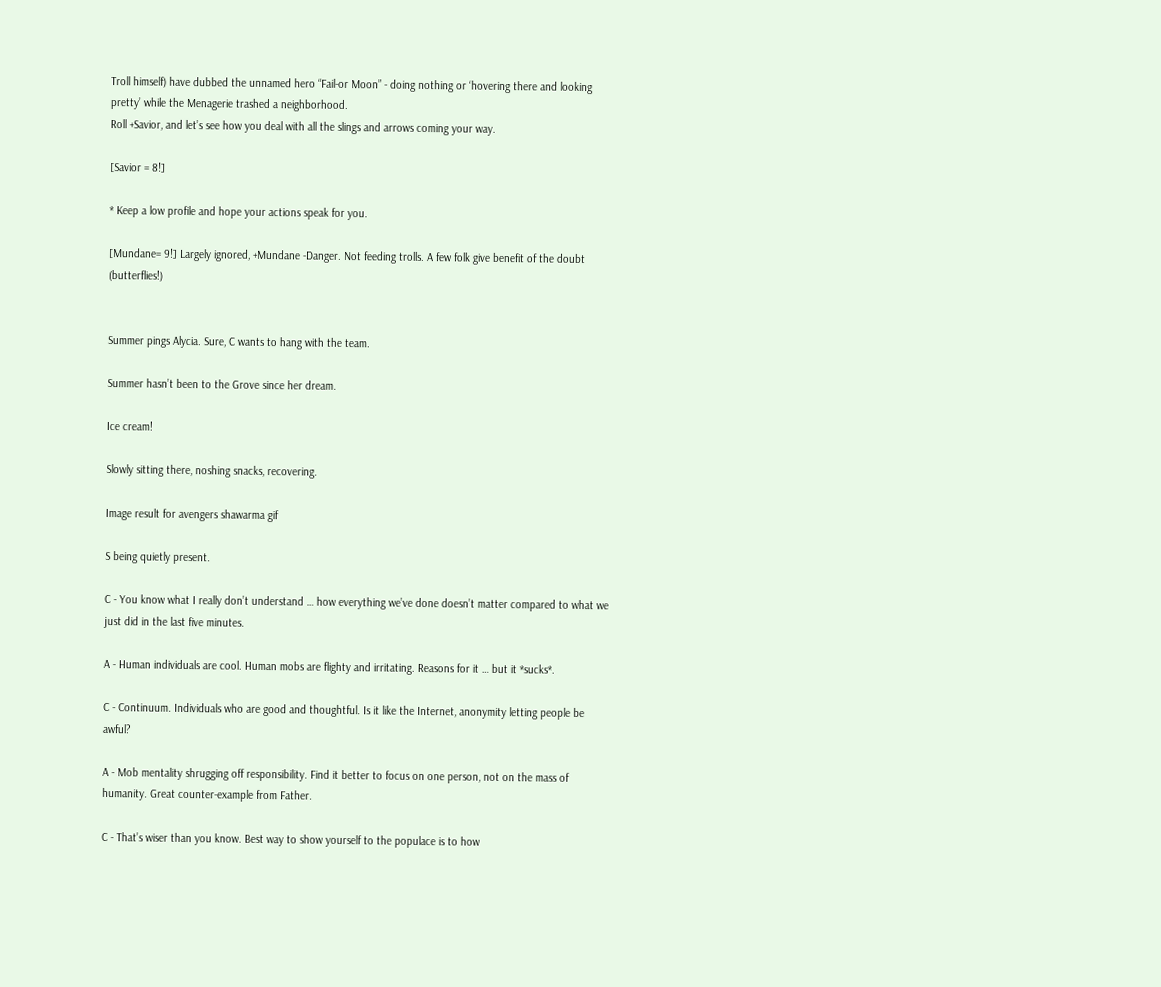Troll himself) have dubbed the unnamed hero “Fail-or Moon” - doing nothing or ‘hovering there and looking pretty’ while the Menagerie trashed a neighborhood.
Roll +Savior, and let’s see how you deal with all the slings and arrows coming your way.

[Savior = 8!]

* Keep a low profile and hope your actions speak for you.

[Mundane= 9!] Largely ignored, +Mundane -Danger. Not feeding trolls. A few folk give benefit of the doubt (butterflies!)


Summer pings Alycia. Sure, C wants to hang with the team.

Summer hasn’t been to the Grove since her dream.

Ice cream!

Slowly sitting there, noshing snacks, recovering.

Image result for avengers shawarma gif

S being quietly present.

C - You know what I really don’t understand … how everything we’ve done doesn’t matter compared to what we just did in the last five minutes.

A - Human individuals are cool. Human mobs are flighty and irritating. Reasons for it … but it *sucks*.

C - Continuum. Individuals who are good and thoughtful. Is it like the Internet, anonymity letting people be awful?

A - Mob mentality shrugging off responsibility. Find it better to focus on one person, not on the mass of humanity. Great counter-example from Father.

C - That’s wiser than you know. Best way to show yourself to the populace is to how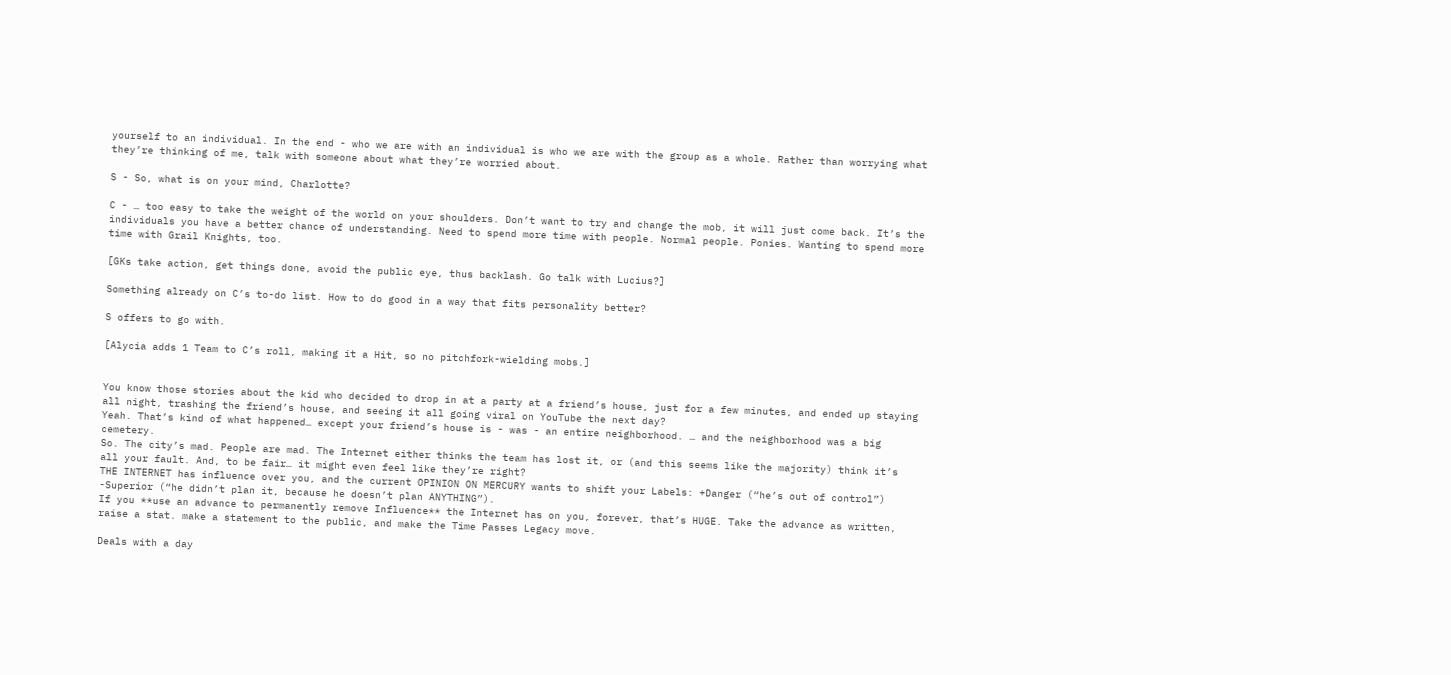yourself to an individual. In the end - who we are with an individual is who we are with the group as a whole. Rather than worrying what they’re thinking of me, talk with someone about what they’re worried about.

S - So, what is on your mind, Charlotte?

C - … too easy to take the weight of the world on your shoulders. Don’t want to try and change the mob, it will just come back. It’s the individuals you have a better chance of understanding. Need to spend more time with people. Normal people. Ponies. Wanting to spend more time with Grail Knights, too.

[GKs take action, get things done, avoid the public eye, thus backlash. Go talk with Lucius?]

Something already on C’s to-do list. How to do good in a way that fits personality better?

S offers to go with.

[Alycia adds 1 Team to C’s roll, making it a Hit, so no pitchfork-wielding mobs.]


You know those stories about the kid who decided to drop in at a party at a friend’s house, just for a few minutes, and ended up staying all night, trashing the friend’s house, and seeing it all going viral on YouTube the next day?
Yeah. That’s kind of what happened… except your friend’s house is - was - an entire neighborhood. … and the neighborhood was a big cemetery.
So. The city’s mad. People are mad. The Internet either thinks the team has lost it, or (and this seems like the majority) think it’s all your fault. And, to be fair… it might even feel like they’re right?
THE INTERNET has influence over you, and the current OPINION ON MERCURY wants to shift your Labels: +Danger (“he’s out of control”) -Superior (“he didn’t plan it, because he doesn’t plan ANYTHING”).
If you **use an advance to permanently remove Influence** the Internet has on you, forever, that’s HUGE. Take the advance as written, raise a stat. make a statement to the public, and make the Time Passes Legacy move.

Deals with a day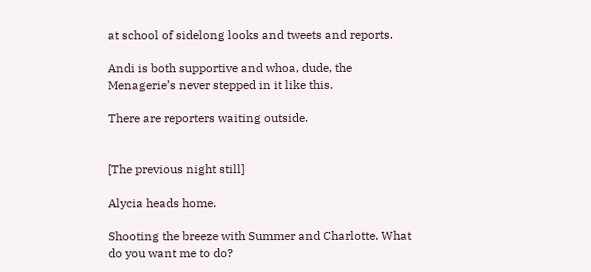at school of sidelong looks and tweets and reports.

Andi is both supportive and whoa, dude, the Menagerie’s never stepped in it like this.

There are reporters waiting outside.


[The previous night still]

Alycia heads home.

Shooting the breeze with Summer and Charlotte. What do you want me to do?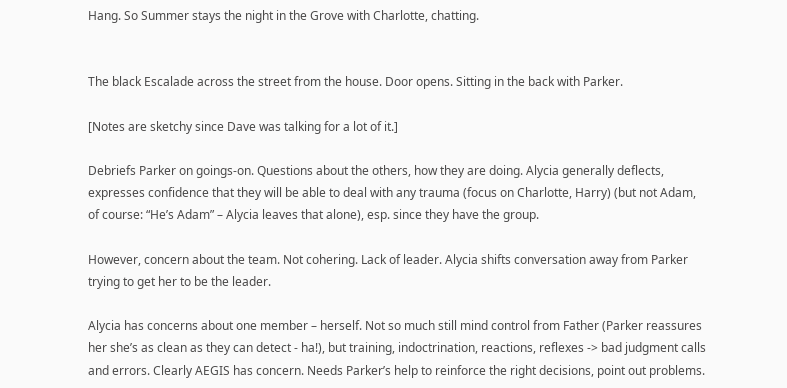Hang. So Summer stays the night in the Grove with Charlotte, chatting.


The black Escalade across the street from the house. Door opens. Sitting in the back with Parker.

[Notes are sketchy since Dave was talking for a lot of it.]

Debriefs Parker on goings-on. Questions about the others, how they are doing. Alycia generally deflects, expresses confidence that they will be able to deal with any trauma (focus on Charlotte, Harry) (but not Adam, of course: “He’s Adam” – Alycia leaves that alone), esp. since they have the group.

However, concern about the team. Not cohering. Lack of leader. Alycia shifts conversation away from Parker trying to get her to be the leader.

Alycia has concerns about one member – herself. Not so much still mind control from Father (Parker reassures her she’s as clean as they can detect - ha!), but training, indoctrination, reactions, reflexes -> bad judgment calls and errors. Clearly AEGIS has concern. Needs Parker’s help to reinforce the right decisions, point out problems.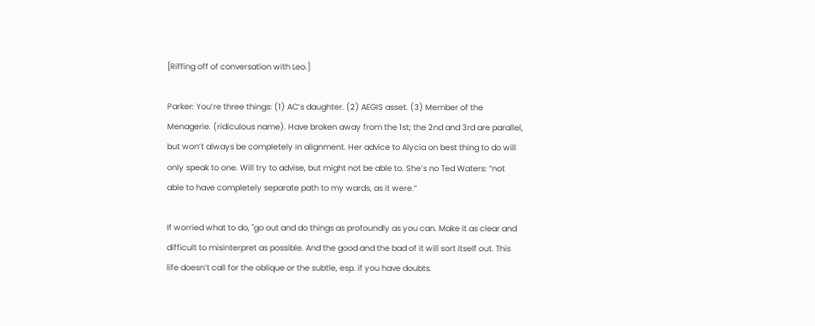[Riffing off of conversation with Leo.]

Parker: You’re three things: (1) AC’s daughter. (2) AEGIS asset. (3) Member of the Menagerie. (ridiculous name). Have broken away from the 1st; the 2nd and 3rd are parallel, but won’t always be completely in alignment. Her advice to Alycia on best thing to do will only speak to one. Will try to advise, but might not be able to. She’s no Ted Waters: “not able to have completely separate path to my wards, as it were.”

If worried what to do, "go out and do things as profoundly as you can. Make it as clear and difficult to misinterpret as possible. And the good and the bad of it will sort itself out. This life doesn’t call for the oblique or the subtle, esp. if you have doubts.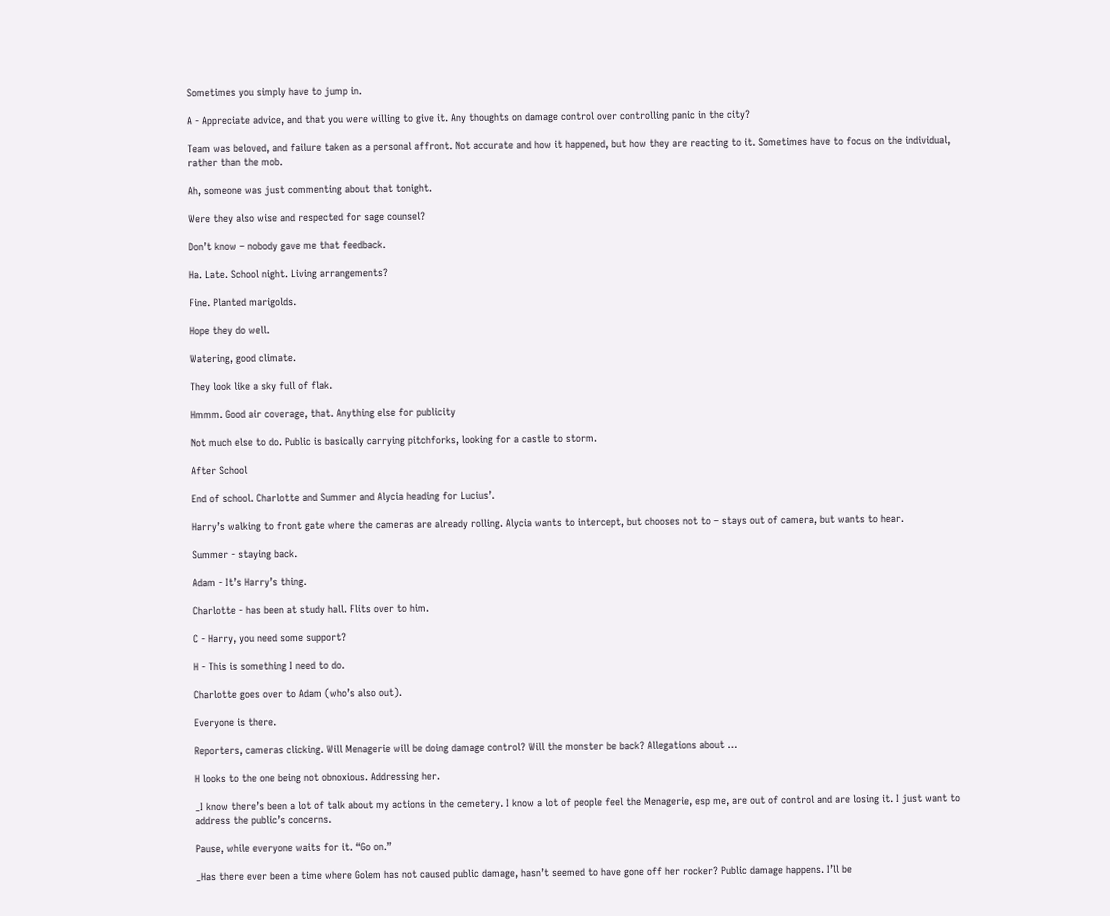Sometimes you simply have to jump in.

A - Appreciate advice, and that you were willing to give it. Any thoughts on damage control over controlling panic in the city?

Team was beloved, and failure taken as a personal affront. Not accurate and how it happened, but how they are reacting to it. Sometimes have to focus on the individual, rather than the mob.

Ah, someone was just commenting about that tonight.

Were they also wise and respected for sage counsel?

Don’t know – nobody gave me that feedback.

Ha. Late. School night. Living arrangements?

Fine. Planted marigolds.

Hope they do well.

Watering, good climate.

They look like a sky full of flak.

Hmmm. Good air coverage, that. Anything else for publicity

Not much else to do. Public is basically carrying pitchforks, looking for a castle to storm.

After School

End of school. Charlotte and Summer and Alycia heading for Lucius’.

Harry’s walking to front gate where the cameras are already rolling. Alycia wants to intercept, but chooses not to – stays out of camera, but wants to hear.

Summer - staying back.

Adam - It’s Harry’s thing.

Charlotte - has been at study hall. Flits over to him.

C - Harry, you need some support?

H - This is something I need to do.

Charlotte goes over to Adam (who’s also out).

Everyone is there.

Reporters, cameras clicking. Will Menagerie will be doing damage control? Will the monster be back? Allegations about …

H looks to the one being not obnoxious. Addressing her.

_I know there’s been a lot of talk about my actions in the cemetery. I know a lot of people feel the Menagerie, esp me, are out of control and are losing it. I just want to address the public’s concerns.

Pause, while everyone waits for it. “Go on.”

_Has there ever been a time where Golem has not caused public damage, hasn’t seemed to have gone off her rocker? Public damage happens. I’ll be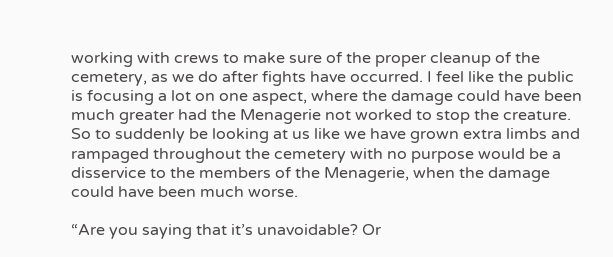working with crews to make sure of the proper cleanup of the cemetery, as we do after fights have occurred. I feel like the public is focusing a lot on one aspect, where the damage could have been much greater had the Menagerie not worked to stop the creature. So to suddenly be looking at us like we have grown extra limbs and rampaged throughout the cemetery with no purpose would be a disservice to the members of the Menagerie, when the damage could have been much worse.

“Are you saying that it’s unavoidable? Or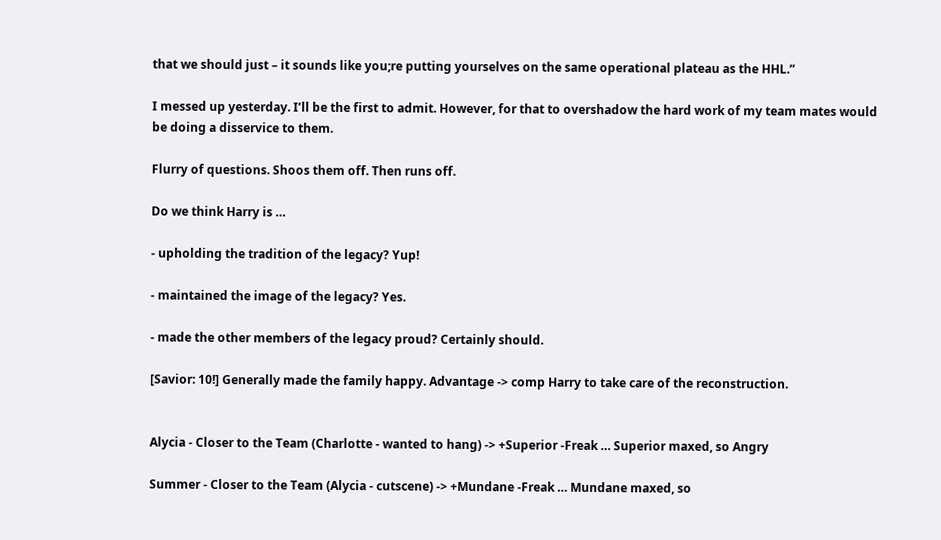that we should just – it sounds like you;re putting yourselves on the same operational plateau as the HHL.”

I messed up yesterday. I’ll be the first to admit. However, for that to overshadow the hard work of my team mates would be doing a disservice to them.

Flurry of questions. Shoos them off. Then runs off.

Do we think Harry is …

- upholding the tradition of the legacy? Yup!

- maintained the image of the legacy? Yes.

- made the other members of the legacy proud? Certainly should.

[Savior: 10!] Generally made the family happy. Advantage -> comp Harry to take care of the reconstruction.


Alycia - Closer to the Team (Charlotte - wanted to hang) -> +Superior -Freak … Superior maxed, so Angry

Summer - Closer to the Team (Alycia - cutscene) -> +Mundane -Freak … Mundane maxed, so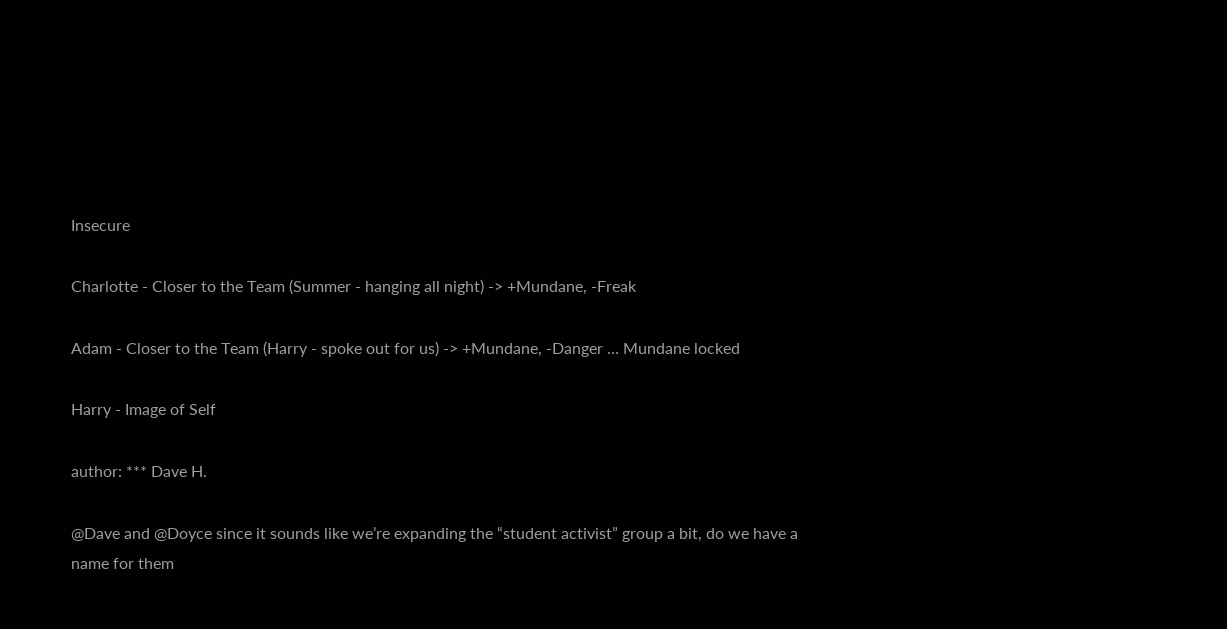Insecure

Charlotte - Closer to the Team (Summer - hanging all night) -> +Mundane, -Freak

Adam - Closer to the Team (Harry - spoke out for us) -> +Mundane, -Danger … Mundane locked

Harry - Image of Self

author: *** Dave H.

@Dave and @Doyce since it sounds like we’re expanding the “student activist” group a bit, do we have a name for them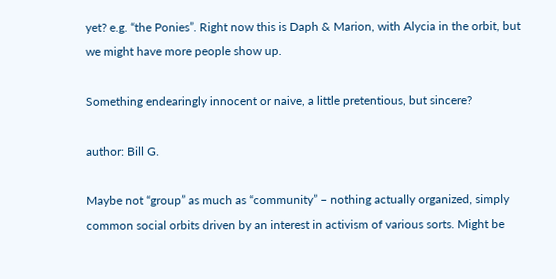yet? e.g. “the Ponies”. Right now this is Daph & Marion, with Alycia in the orbit, but we might have more people show up.

Something endearingly innocent or naive, a little pretentious, but sincere?

author: Bill G.

Maybe not “group” as much as “community” – nothing actually organized, simply common social orbits driven by an interest in activism of various sorts. Might be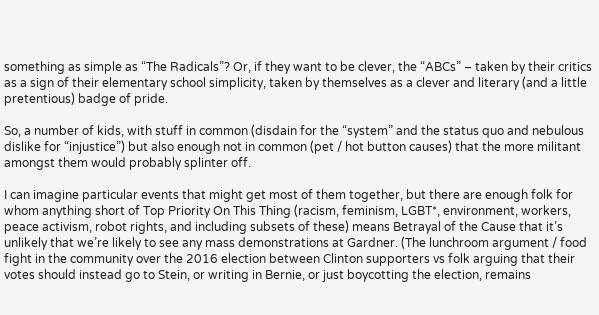something as simple as “The Radicals”? Or, if they want to be clever, the “ABCs” – taken by their critics as a sign of their elementary school simplicity, taken by themselves as a clever and literary (and a little pretentious) badge of pride.

So, a number of kids, with stuff in common (disdain for the “system” and the status quo and nebulous dislike for “injustice”) but also enough not in common (pet / hot button causes) that the more militant amongst them would probably splinter off.

I can imagine particular events that might get most of them together, but there are enough folk for whom anything short of Top Priority On This Thing (racism, feminism, LGBT*, environment, workers, peace activism, robot rights, and including subsets of these) means Betrayal of the Cause that it’s unlikely that we’re likely to see any mass demonstrations at Gardner. (The lunchroom argument / food fight in the community over the 2016 election between Clinton supporters vs folk arguing that their votes should instead go to Stein, or writing in Bernie, or just boycotting the election, remains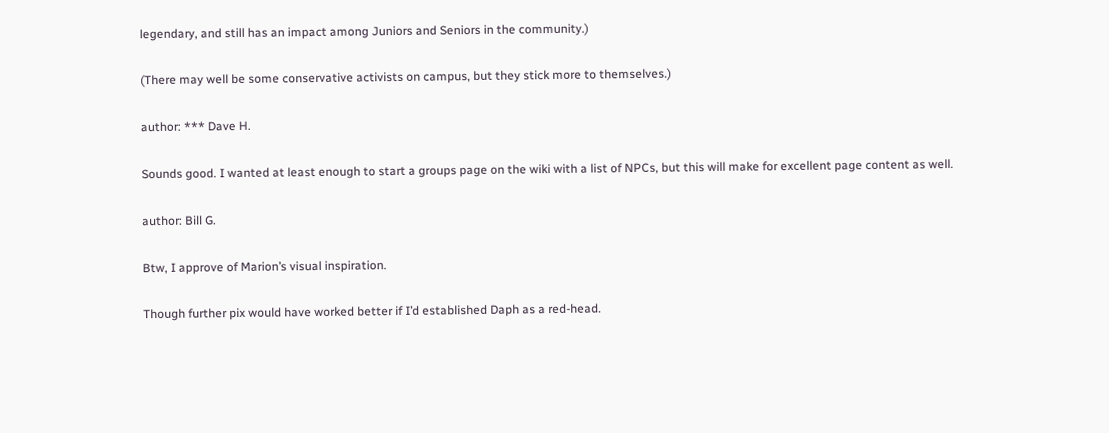legendary, and still has an impact among Juniors and Seniors in the community.)

(There may well be some conservative activists on campus, but they stick more to themselves.)

author: *** Dave H.

Sounds good. I wanted at least enough to start a groups page on the wiki with a list of NPCs, but this will make for excellent page content as well.

author: Bill G.

Btw, I approve of Marion’s visual inspiration.

Though further pix would have worked better if I’d established Daph as a red-head.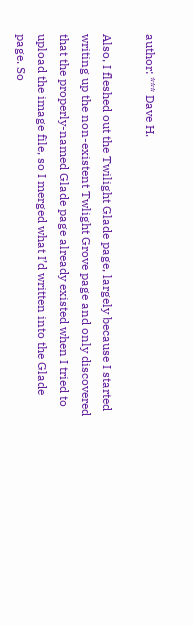author: *** Dave H.

Also, I fleshed out the Twilight Glade page, largely because I started writing up the non-existent Twlight Grove page and only discovered that the properly-named Glade page already existed when I tried to upload the image file, so I merged what I’d written into the Glade page. So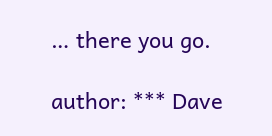… there you go.

author: *** Dave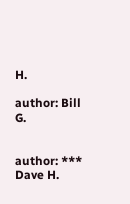H.

author: Bill G.


author: *** Dave H.